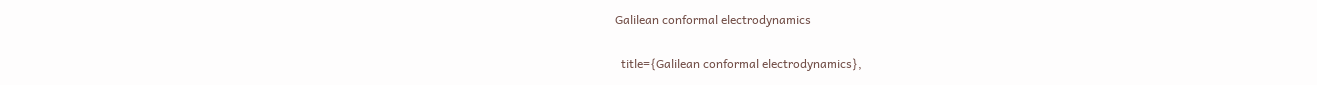Galilean conformal electrodynamics

  title={Galilean conformal electrodynamics},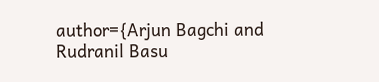author={Arjun Bagchi and Rudranil Basu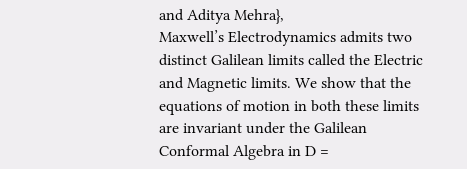and Aditya Mehra},
Maxwell’s Electrodynamics admits two distinct Galilean limits called the Electric and Magnetic limits. We show that the equations of motion in both these limits are invariant under the Galilean Conformal Algebra in D =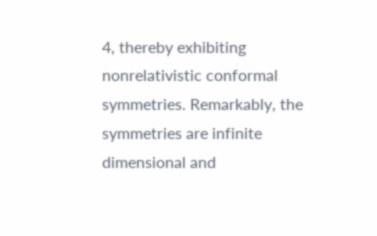4, thereby exhibiting nonrelativistic conformal symmetries. Remarkably, the symmetries are infinite dimensional and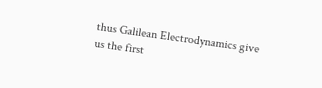thus Galilean Electrodynamics give us the first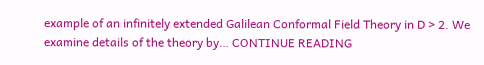example of an infinitely extended Galilean Conformal Field Theory in D > 2. We examine details of the theory by… CONTINUE READING